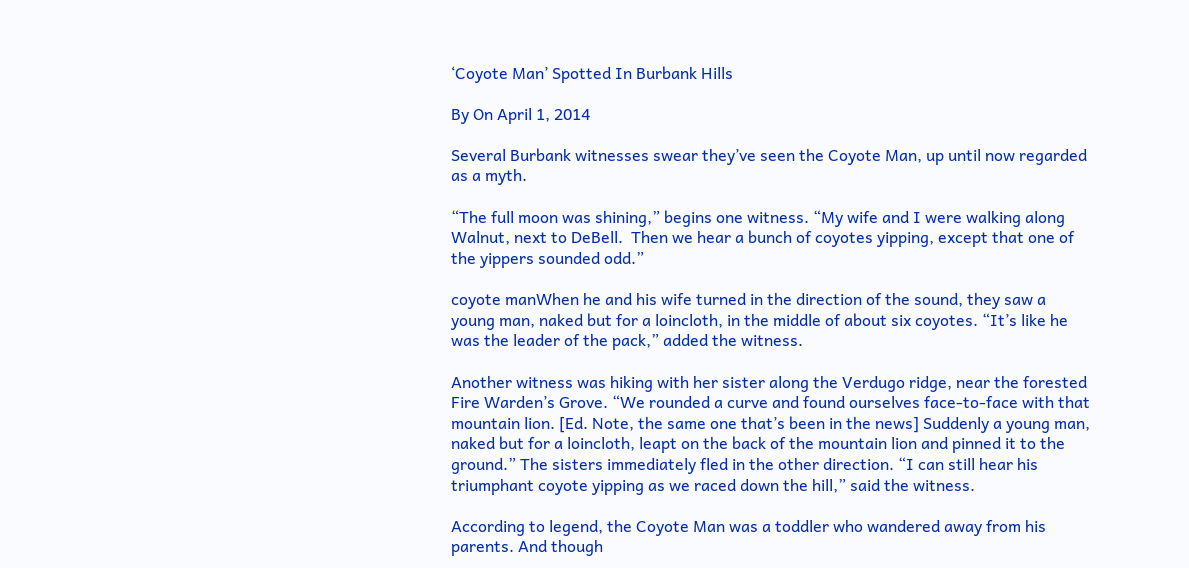‘Coyote Man’ Spotted In Burbank Hills

By On April 1, 2014

Several Burbank witnesses swear they’ve seen the Coyote Man, up until now regarded as a myth.

“The full moon was shining,” begins one witness. “My wife and I were walking along Walnut, next to DeBell.  Then we hear a bunch of coyotes yipping, except that one of the yippers sounded odd.”

coyote manWhen he and his wife turned in the direction of the sound, they saw a young man, naked but for a loincloth, in the middle of about six coyotes. “It’s like he was the leader of the pack,” added the witness.

Another witness was hiking with her sister along the Verdugo ridge, near the forested Fire Warden’s Grove. “We rounded a curve and found ourselves face-to-face with that mountain lion. [Ed. Note, the same one that’s been in the news] Suddenly a young man, naked but for a loincloth, leapt on the back of the mountain lion and pinned it to the ground.” The sisters immediately fled in the other direction. “I can still hear his   triumphant coyote yipping as we raced down the hill,” said the witness.

According to legend, the Coyote Man was a toddler who wandered away from his parents. And though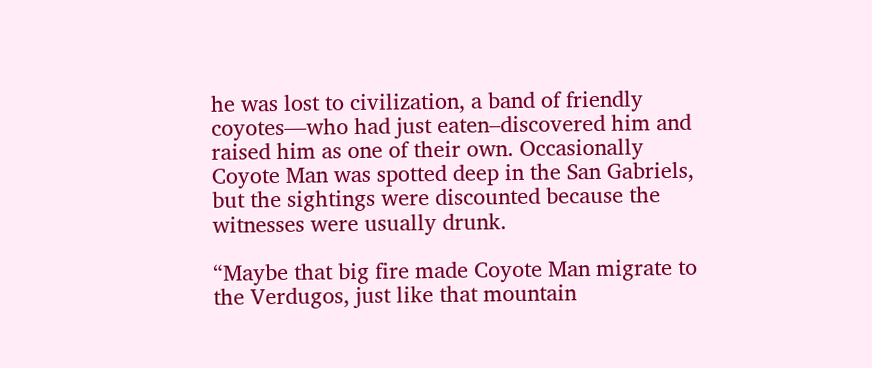he was lost to civilization, a band of friendly coyotes—who had just eaten–discovered him and raised him as one of their own. Occasionally Coyote Man was spotted deep in the San Gabriels, but the sightings were discounted because the witnesses were usually drunk.

“Maybe that big fire made Coyote Man migrate to the Verdugos, just like that mountain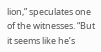lion,” speculates one of the witnesses. “But it seems like he’s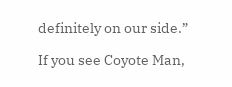definitely on our side.”

If you see Coyote Man,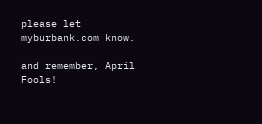please let myburbank.com know.

and remember, April Fools!